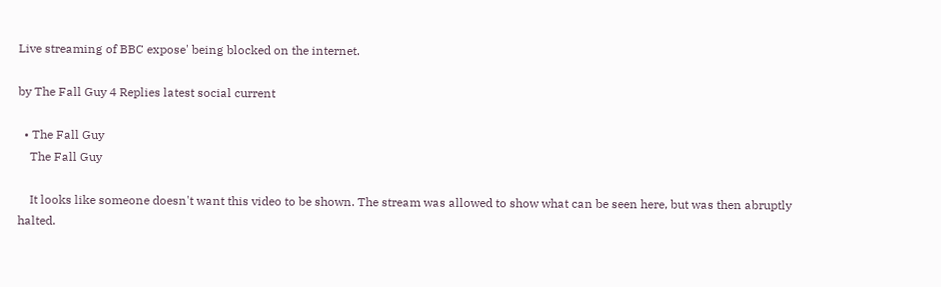Live streaming of BBC expose' being blocked on the internet.

by The Fall Guy 4 Replies latest social current

  • The Fall Guy
    The Fall Guy

    It looks like someone doesn't want this video to be shown. The stream was allowed to show what can be seen here, but was then abruptly halted.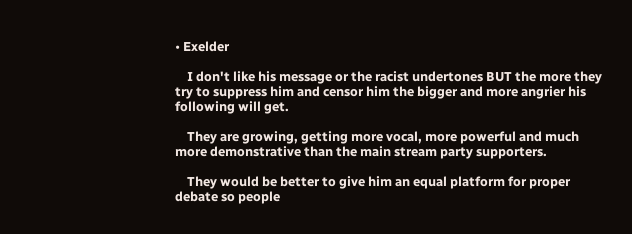• Exelder

    I don't like his message or the racist undertones BUT the more they try to suppress him and censor him the bigger and more angrier his following will get.

    They are growing, getting more vocal, more powerful and much more demonstrative than the main stream party supporters.

    They would be better to give him an equal platform for proper debate so people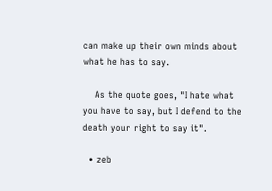can make up their own minds about what he has to say.

    As the quote goes, "I hate what you have to say, but I defend to the death your right to say it".

  • zeb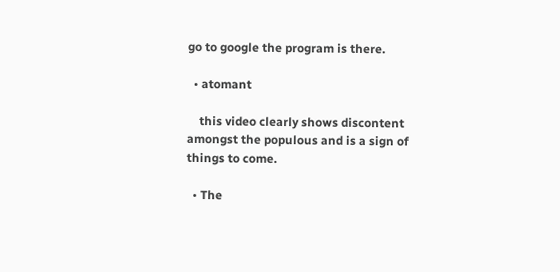go to google the program is there.

  • atomant

    this video clearly shows discontent amongst the populous and is a sign of things to come.

  • The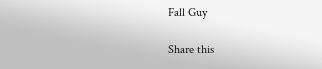Fall Guy

Share this